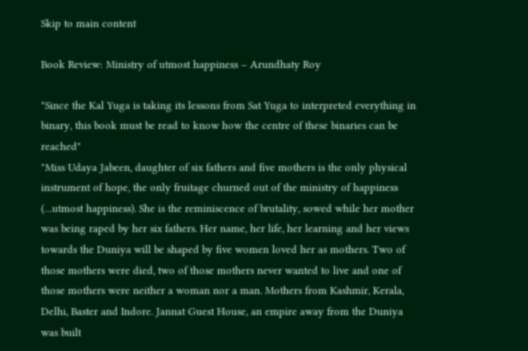Skip to main content

Book Review: Ministry of utmost happiness – Arundhaty Roy

"Since the Kal Yuga is taking its lessons from Sat Yuga to interpreted everything in binary, this book must be read to know how the centre of these binaries can be reached"
"Miss Udaya Jabeen, daughter of six fathers and five mothers is the only physical instrument of hope, the only fruitage churned out of the ministry of happiness (…utmost happiness). She is the reminiscence of brutality, sowed while her mother was being raped by her six fathers. Her name, her life, her learning and her views towards the Duniya will be shaped by five women loved her as mothers. Two of those mothers were died, two of those mothers never wanted to live and one of those mothers were neither a woman nor a man. Mothers from Kashmir, Kerala, Delhi, Baster and Indore. Jannat Guest House, an empire away from the Duniya was built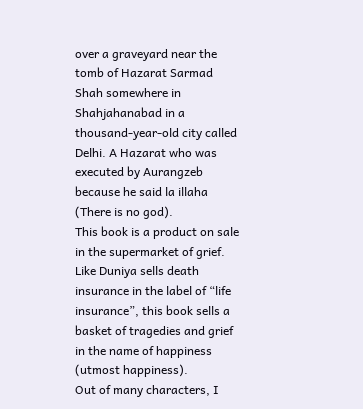over a graveyard near the tomb of Hazarat Sarmad Shah somewhere in Shahjahanabad in a thousand-year-old city called Delhi. A Hazarat who was executed by Aurangzeb because he said la illaha (There is no god).
This book is a product on sale in the supermarket of grief. Like Duniya sells death insurance in the label of “life insurance”, this book sells a basket of tragedies and grief in the name of happiness (utmost happiness).
Out of many characters, I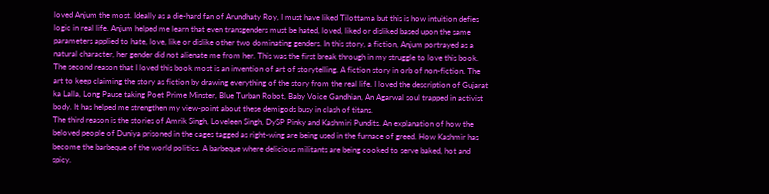loved Anjum the most. Ideally as a die-hard fan of Arundhaty Roy, I must have liked Tilottama but this is how intuition defies logic in real life. Anjum helped me learn that even transgenders must be hated, loved, liked or disliked based upon the same parameters applied to hate, love, like or dislike other two dominating genders. In this story, a fiction, Anjum portrayed as a natural character, her gender did not alienate me from her. This was the first break through in my struggle to love this book.
The second reason that I loved this book most is an invention of art of storytelling. A fiction story in orb of non-fiction. The art to keep claiming the story as fiction by drawing everything of the story from the real life. I loved the description of Gujarat ka Lalla, Long Pause taking Poet Prime Minster, Blue Turban Robot, Baby Voice Gandhian, An Agarwal soul trapped in activist body. It has helped me strengthen my view-point about these demigods busy in clash of titans.
The third reason is the stories of Amrik Singh, Loveleen Singh, DySP Pinky and Kashmiri Pundits. An explanation of how the beloved people of Duniya prisoned in the cages tagged as right-wing are being used in the furnace of greed. How Kashmir has become the barbeque of the world politics. A barbeque where delicious militants are being cooked to serve baked, hot and spicy.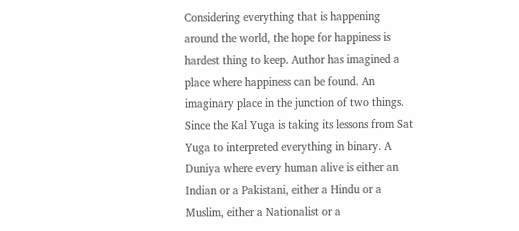Considering everything that is happening around the world, the hope for happiness is hardest thing to keep. Author has imagined a place where happiness can be found. An imaginary place in the junction of two things. Since the Kal Yuga is taking its lessons from Sat Yuga to interpreted everything in binary. A Duniya where every human alive is either an Indian or a Pakistani, either a Hindu or a Muslim, either a Nationalist or a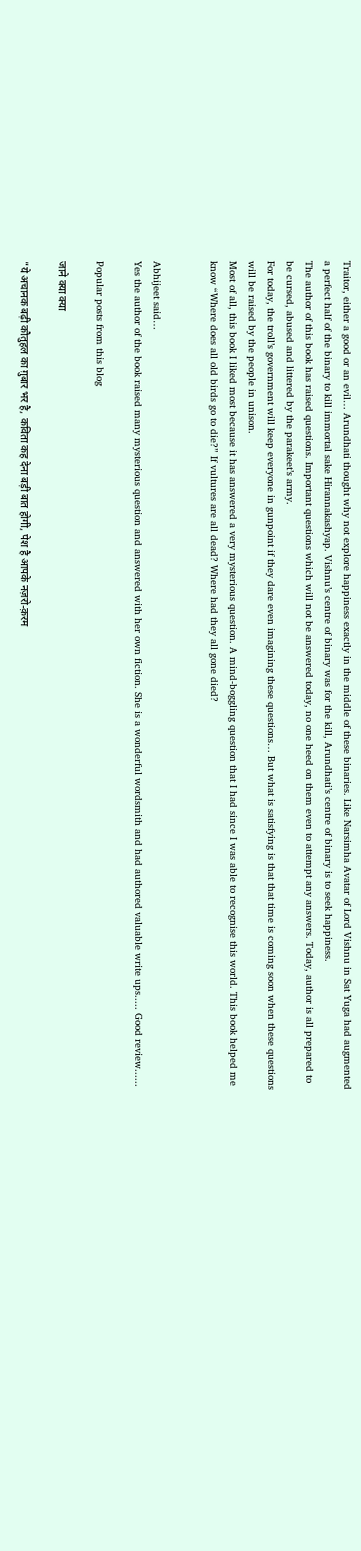Traitor, either a good or an evil… Arundhati thought why not explore happiness exactly in the middle of these binaries. Like Narsimha Avatar of Lord Vishnu in Sat Yuga had augmented a perfect half of the binary to kill immortal sake Hirannakashyap. Vishnu’s centre of binary was for the kill, Arundhati’s centre of binary is to seek happiness.
The author of this book has raised questions. Important questions which will not be answered today, no one heed on them even to attempt any answers. Today, author is all prepared to be cursed, abused and littered by the parakeet’s army.
For today, the troll’s government will keep everyone in gunpoint if they dare even imagining these questions… But what is satisfying is that that time is coming soon when these questions will be raised by the people in unison.
Most of all, this book I liked most because it has answered a very mysterious question. A mind-boggling question that I had since I was able to recognise this world. This book helped me know “Where does all old birds go to die?” If vultures are all dead? Where had they all gone died?


Abhijeet said…
Yes the author of the book raised many mysterious question and answered with her own fiction. She is a wonderful wordsmith and had authored valuable write ups..... Good review......

Popular posts from this blog

जाने क्या क्या

"ये अचानक बढ़ी कौतुहल का ग़ुबार भर है, कविता कह देना बड़ी बात होगी, पेश है आपके नज़रो-क़रम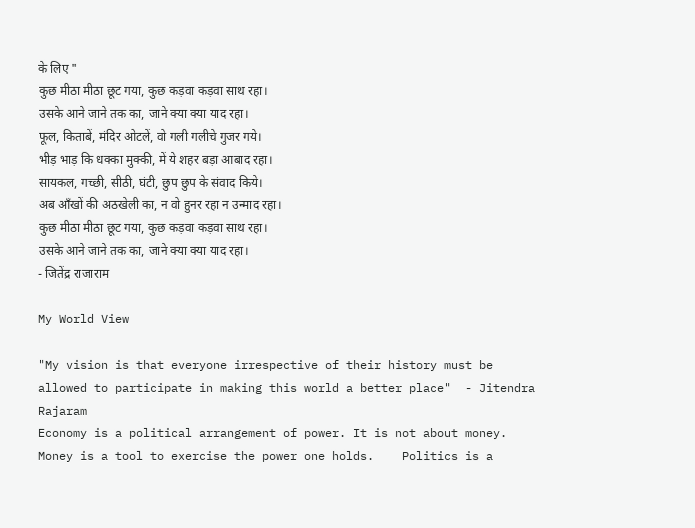के लिए "
कुछ मीठा मीठा छूट गया, कुछ कड़वा कड़वा साथ रहा।
उसके आने जाने तक का, जाने क्या क्या याद रहा।
फूल, किताबें, मंदिर ओटलें, वो गली गलीचे गुजर गये।
भीड़ भाड़ कि धक्का मुक्की, में ये शहर बड़ा आबाद रहा।
सायकल, गच्छी, सीठी, घंटी, छुप छुप के संवाद किये।
अब आँखों की अठखेली का, न वो हुनर रहा न उन्माद रहा।
कुछ मीठा मीठा छूट गया, कुछ कड़वा कड़वा साथ रहा।
उसके आने जाने तक का, जाने क्या क्या याद रहा।
- जितेंद्र राजाराम

My World View

"My vision is that everyone irrespective of their history must be allowed to participate in making this world a better place"  - Jitendra Rajaram
Economy is a political arrangement of power. It is not about money. Money is a tool to exercise the power one holds.    Politics is a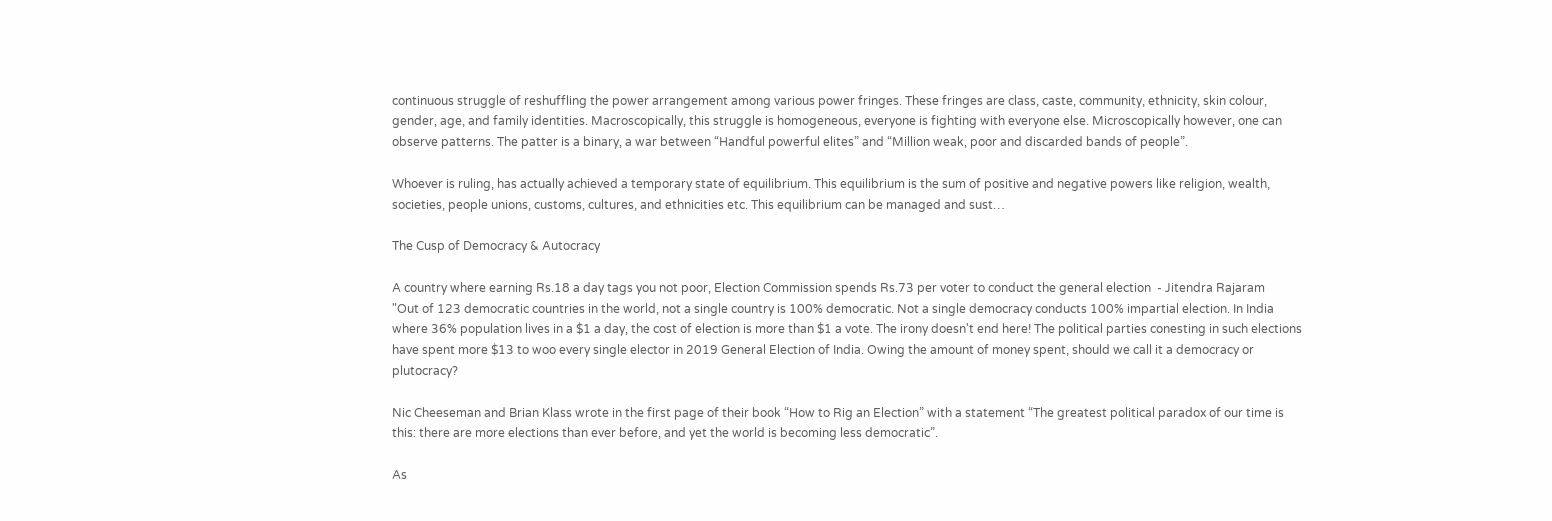continuous struggle of reshuffling the power arrangement among various power fringes. These fringes are class, caste, community, ethnicity, skin colour, gender, age, and family identities. Macroscopically, this struggle is homogeneous, everyone is fighting with everyone else. Microscopically however, one can observe patterns. The patter is a binary, a war between “Handful powerful elites” and “Million weak, poor and discarded bands of people”.

Whoever is ruling, has actually achieved a temporary state of equilibrium. This equilibrium is the sum of positive and negative powers like religion, wealth, societies, people unions, customs, cultures, and ethnicities etc. This equilibrium can be managed and sust…

The Cusp of Democracy & Autocracy

A country where earning Rs.18 a day tags you not poor, Election Commission spends Rs.73 per voter to conduct the general election  - Jitendra Rajaram
"Out of 123 democratic countries in the world, not a single country is 100% democratic. Not a single democracy conducts 100% impartial election. In India where 36% population lives in a $1 a day, the cost of election is more than $1 a vote. The irony doesn't end here! The political parties conesting in such elections have spent more $13 to woo every single elector in 2019 General Election of India. Owing the amount of money spent, should we call it a democracy or plutocracy?

Nic Cheeseman and Brian Klass wrote in the first page of their book “How to Rig an Election” with a statement “The greatest political paradox of our time is this: there are more elections than ever before, and yet the world is becoming less democratic”.

As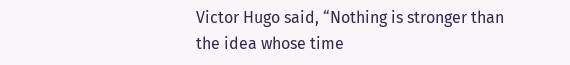Victor Hugo said, “Nothing is stronger than the idea whose time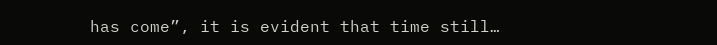has come”, it is evident that time still…